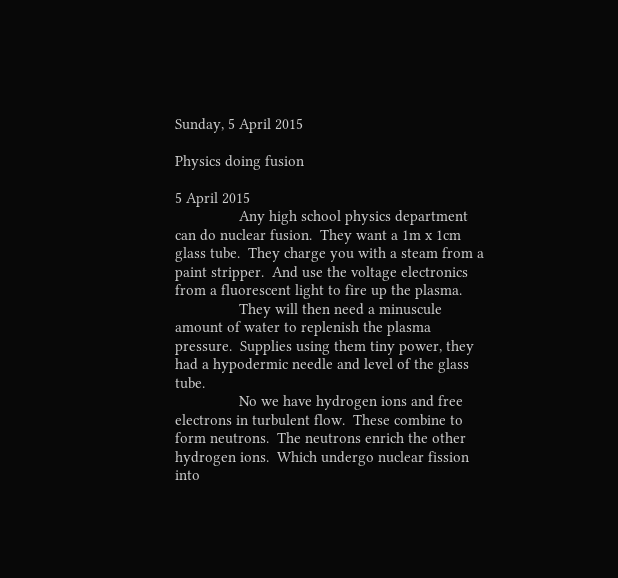Sunday, 5 April 2015

Physics doing fusion

5 April 2015
                Any high school physics department can do nuclear fusion.  They want a 1m x 1cm glass tube.  They charge you with a steam from a paint stripper.  And use the voltage electronics from a fluorescent light to fire up the plasma.
                They will then need a minuscule amount of water to replenish the plasma pressure.  Supplies using them tiny power, they had a hypodermic needle and level of the glass tube.
                No we have hydrogen ions and free electrons in turbulent flow.  These combine to form neutrons.  The neutrons enrich the other hydrogen ions.  Which undergo nuclear fission into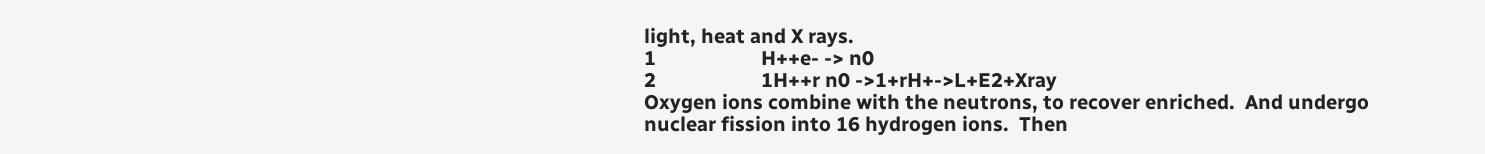light, heat and X rays.
1                     H++e- -> n0
2                     1H++r n0 ->1+rH+->L+E2+Xray
Oxygen ions combine with the neutrons, to recover enriched.  And undergo nuclear fission into 16 hydrogen ions.  Then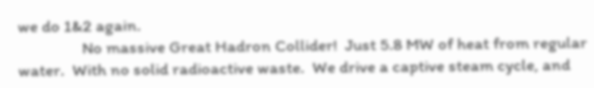we do 1&2 again.
                No massive Great Hadron Collider!  Just 5.8 MW of heat from regular water.  With no solid radioactive waste.  We drive a captive steam cycle, and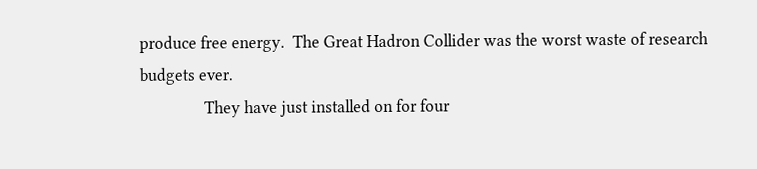produce free energy.  The Great Hadron Collider was the worst waste of research budgets ever.
                They have just installed on for four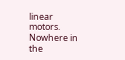linear motors.  Nowhere in the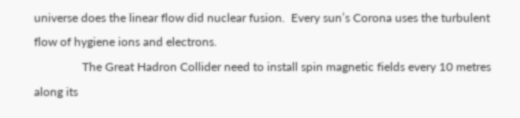universe does the linear flow did nuclear fusion.  Every sun’s Corona uses the turbulent flow of hygiene ions and electrons.
                The Great Hadron Collider need to install spin magnetic fields every 10 metres along its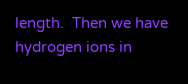length.  Then we have hydrogen ions in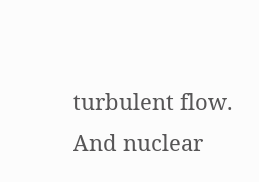turbulent flow.  And nuclear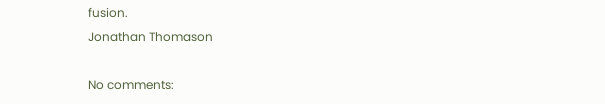fusion.
Jonathan Thomason

No comments: